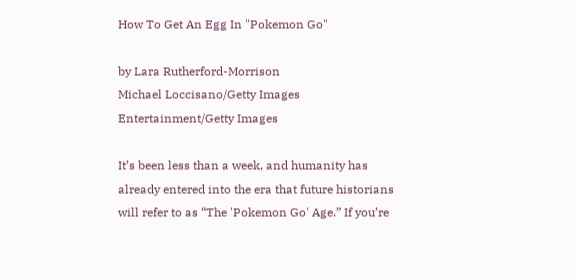How To Get An Egg In "Pokemon Go"

by Lara Rutherford-Morrison
Michael Loccisano/Getty Images Entertainment/Getty Images

It’s been less than a week, and humanity has already entered into the era that future historians will refer to as “The 'Pokemon Go' Age.” If you’re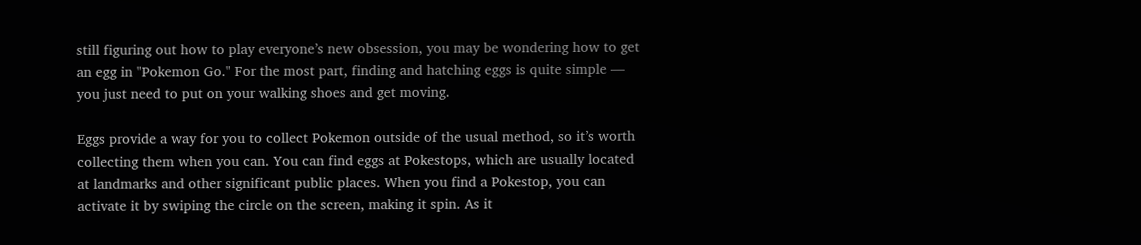still figuring out how to play everyone’s new obsession, you may be wondering how to get an egg in "Pokemon Go." For the most part, finding and hatching eggs is quite simple — you just need to put on your walking shoes and get moving.

Eggs provide a way for you to collect Pokemon outside of the usual method, so it’s worth collecting them when you can. You can find eggs at Pokestops, which are usually located at landmarks and other significant public places. When you find a Pokestop, you can activate it by swiping the circle on the screen, making it spin. As it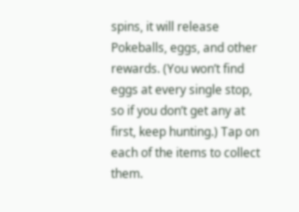spins, it will release Pokeballs, eggs, and other rewards. (You won’t find eggs at every single stop, so if you don’t get any at first, keep hunting.) Tap on each of the items to collect them.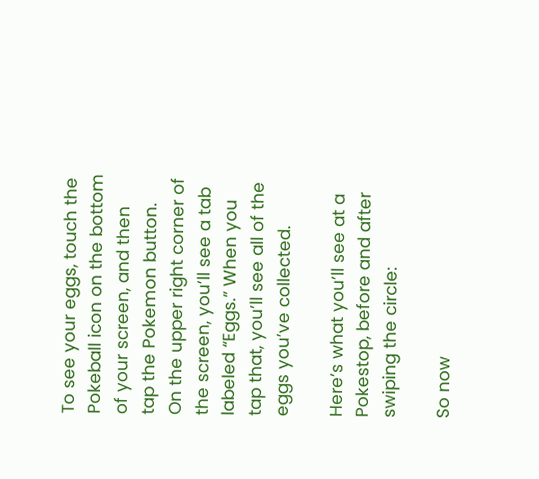To see your eggs, touch the Pokeball icon on the bottom of your screen, and then tap the Pokemon button. On the upper right corner of the screen, you’ll see a tab labeled “Eggs.” When you tap that, you’ll see all of the eggs you’ve collected.

Here’s what you’ll see at a Pokestop, before and after swiping the circle:

So now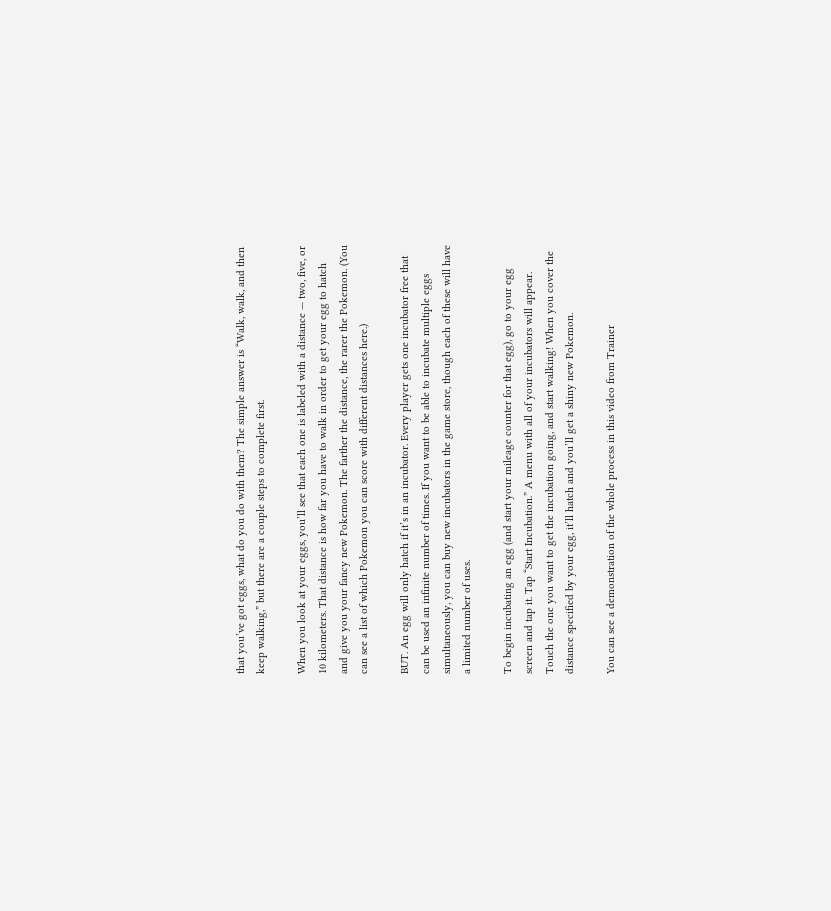that you’ve got eggs, what do you do with them? The simple answer is “Walk, walk, and then keep walking,” but there are a couple steps to complete first.

When you look at your eggs, you’ll see that each one is labeled with a distance — two, five, or 10 kilometers. That distance is how far you have to walk in order to get your egg to hatch and give you your fancy new Pokemon. The farther the distance, the rarer the Pokemon. (You can see a list of which Pokemon you can score with different distances here.)

BUT. An egg will only hatch if it’s in an incubator. Every player gets one incubator free that can be used an infinite number of times. If you want to be able to incubate multiple eggs simultaneously, you can buy new incubators in the game store, though each of these will have a limited number of uses.

To begin incubating an egg (and start your mileage counter for that egg), go to your egg screen and tap it. Tap “Start Incubation.” A menu with all of your incubators will appear. Touch the one you want to get the incubation going, and start walking! When you cover the distance specified by your egg, it’ll hatch and you’ll get a shiny new Pokemon.

You can see a demonstration of the whole process in this video from Trainer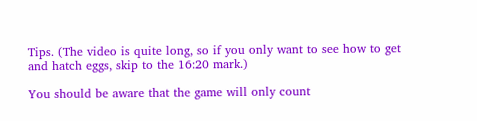Tips. (The video is quite long, so if you only want to see how to get and hatch eggs, skip to the 16:20 mark.)

You should be aware that the game will only count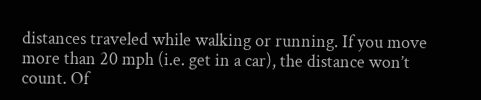distances traveled while walking or running. If you move more than 20 mph (i.e. get in a car), the distance won’t count. Of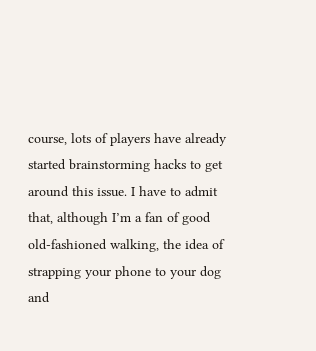course, lots of players have already started brainstorming hacks to get around this issue. I have to admit that, although I’m a fan of good old-fashioned walking, the idea of strapping your phone to your dog and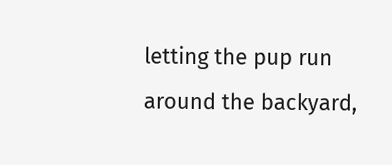letting the pup run around the backyard,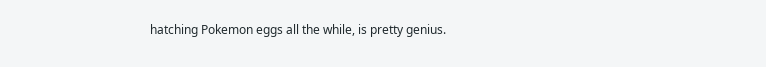hatching Pokemon eggs all the while, is pretty genius.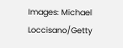Images: Michael Loccisano/Getty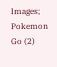Images; Pokemon Go (2)